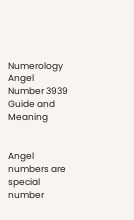Numerology Angel Number 3939 Guide and Meaning


Angel numbers are special number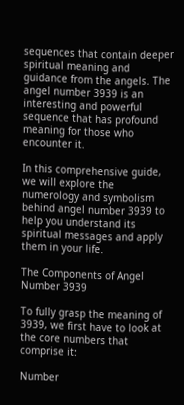sequences that contain deeper spiritual meaning and guidance from the angels. The angel number 3939 is an interesting and powerful sequence that has profound meaning for those who encounter it.

In this comprehensive guide, we will explore the numerology and symbolism behind angel number 3939 to help you understand its spiritual messages and apply them in your life.

The Components of Angel Number 3939

To fully grasp the meaning of 3939, we first have to look at the core numbers that comprise it:

Number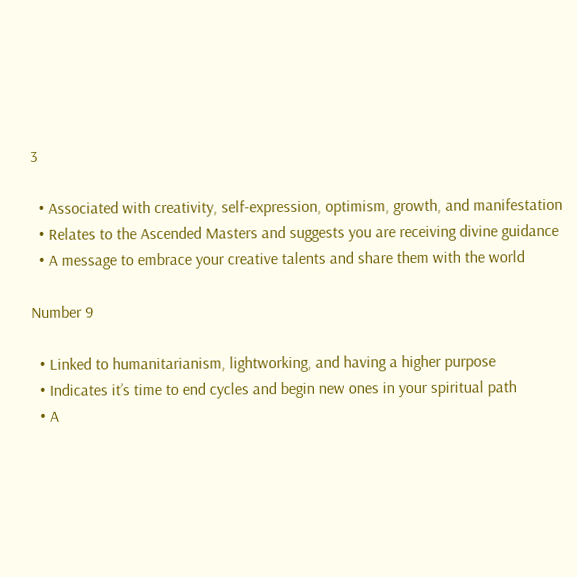3

  • Associated with creativity, self-expression, optimism, growth, and manifestation
  • Relates to the Ascended Masters and suggests you are receiving divine guidance
  • A message to embrace your creative talents and share them with the world

Number 9

  • Linked to humanitarianism, lightworking, and having a higher purpose
  • Indicates it’s time to end cycles and begin new ones in your spiritual path
  • A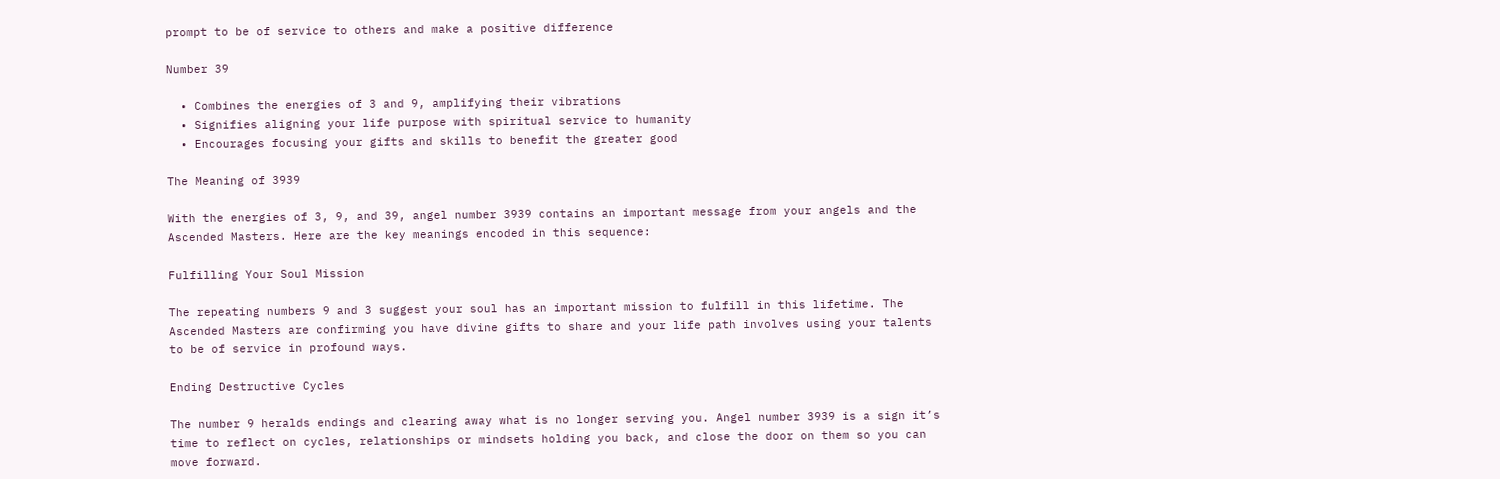prompt to be of service to others and make a positive difference

Number 39

  • Combines the energies of 3 and 9, amplifying their vibrations
  • Signifies aligning your life purpose with spiritual service to humanity
  • Encourages focusing your gifts and skills to benefit the greater good

The Meaning of 3939

With the energies of 3, 9, and 39, angel number 3939 contains an important message from your angels and the Ascended Masters. Here are the key meanings encoded in this sequence:

Fulfilling Your Soul Mission

The repeating numbers 9 and 3 suggest your soul has an important mission to fulfill in this lifetime. The Ascended Masters are confirming you have divine gifts to share and your life path involves using your talents to be of service in profound ways.

Ending Destructive Cycles

The number 9 heralds endings and clearing away what is no longer serving you. Angel number 3939 is a sign it’s time to reflect on cycles, relationships or mindsets holding you back, and close the door on them so you can move forward.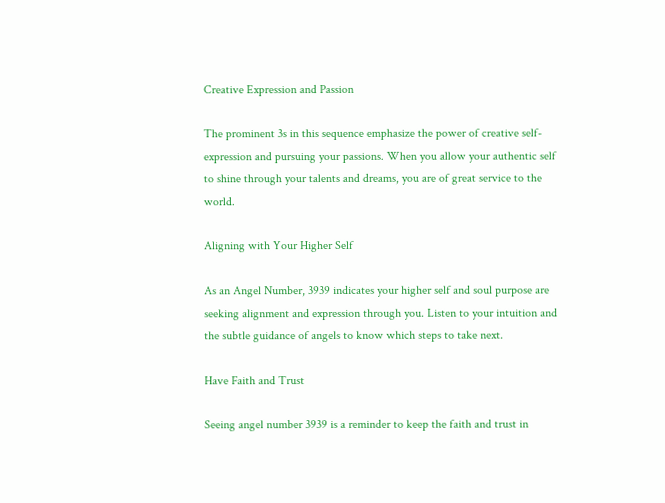Creative Expression and Passion

The prominent 3s in this sequence emphasize the power of creative self-expression and pursuing your passions. When you allow your authentic self to shine through your talents and dreams, you are of great service to the world.

Aligning with Your Higher Self

As an Angel Number, 3939 indicates your higher self and soul purpose are seeking alignment and expression through you. Listen to your intuition and the subtle guidance of angels to know which steps to take next.

Have Faith and Trust

Seeing angel number 3939 is a reminder to keep the faith and trust in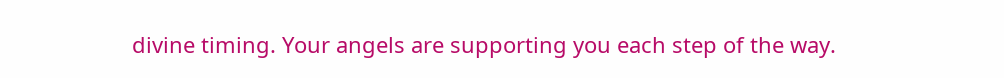divine timing. Your angels are supporting you each step of the way.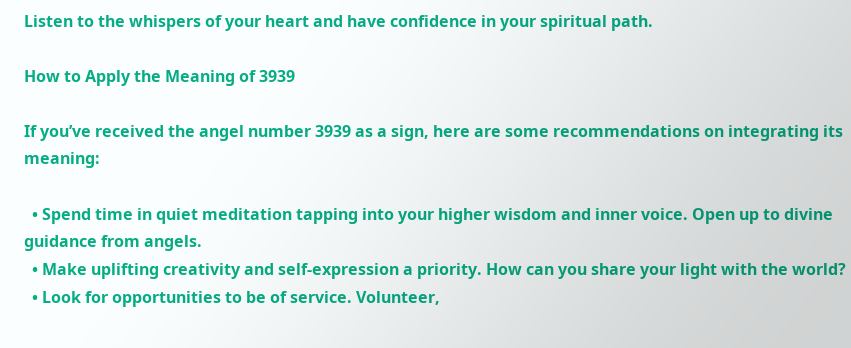Listen to the whispers of your heart and have confidence in your spiritual path.

How to Apply the Meaning of 3939

If you’ve received the angel number 3939 as a sign, here are some recommendations on integrating its meaning:

  • Spend time in quiet meditation tapping into your higher wisdom and inner voice. Open up to divine guidance from angels.
  • Make uplifting creativity and self-expression a priority. How can you share your light with the world?
  • Look for opportunities to be of service. Volunteer,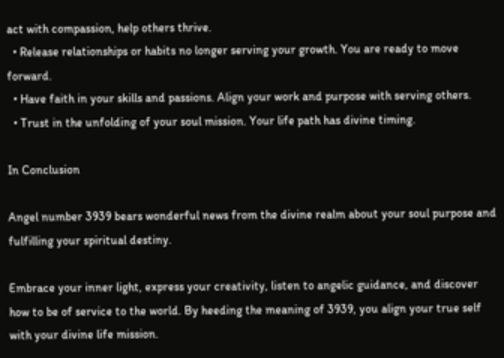act with compassion, help others thrive.
  • Release relationships or habits no longer serving your growth. You are ready to move forward.
  • Have faith in your skills and passions. Align your work and purpose with serving others.
  • Trust in the unfolding of your soul mission. Your life path has divine timing.

In Conclusion

Angel number 3939 bears wonderful news from the divine realm about your soul purpose and fulfilling your spiritual destiny.

Embrace your inner light, express your creativity, listen to angelic guidance, and discover how to be of service to the world. By heeding the meaning of 3939, you align your true self with your divine life mission.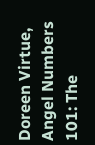Doreen Virtue, Angel Numbers 101: The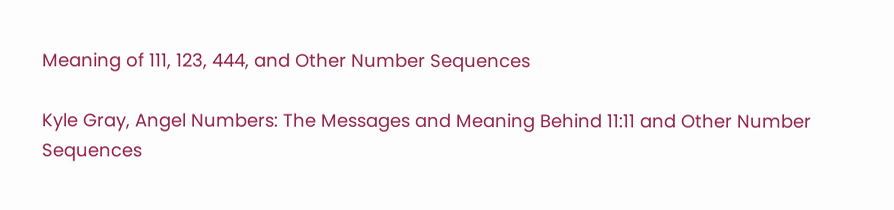Meaning of 111, 123, 444, and Other Number Sequences

Kyle Gray, Angel Numbers: The Messages and Meaning Behind 11:11 and Other Number Sequences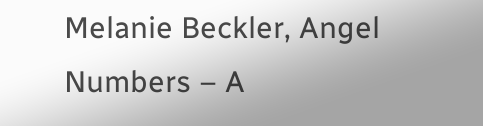Melanie Beckler, Angel Numbers – A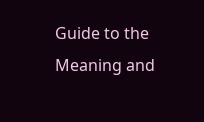Guide to the Meaning and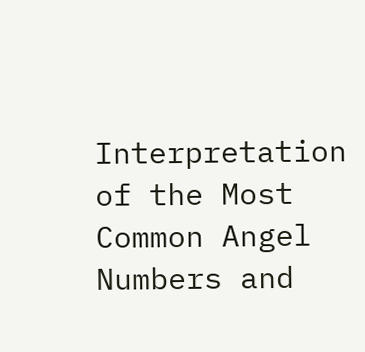Interpretation of the Most Common Angel Numbers and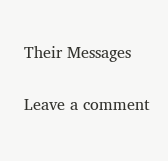Their Messages

Leave a comment